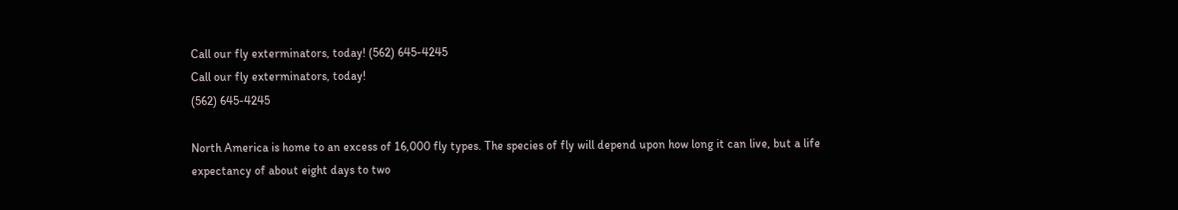Call our fly exterminators, today! (562) 645-4245
Call our fly exterminators, today!
(562) 645-4245

North America is home to an excess of 16,000 fly types. The species of fly will depend upon how long it can live, but a life expectancy of about eight days to two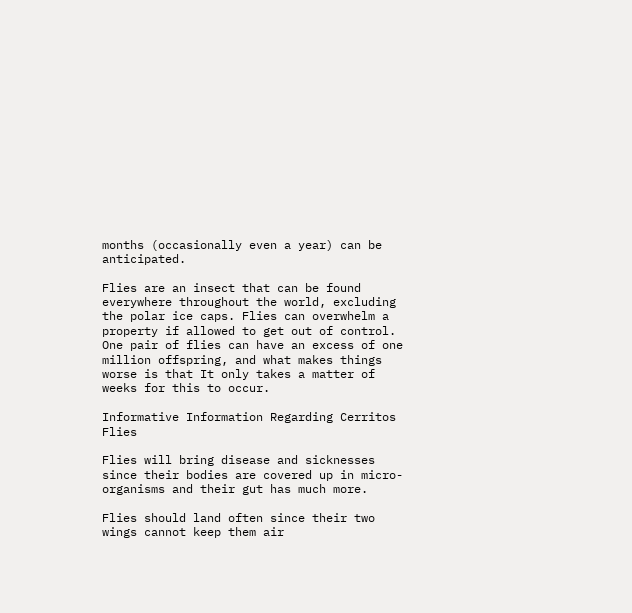months (occasionally even a year) can be anticipated.

Flies are an insect that can be found everywhere throughout the world, excluding the polar ice caps. Flies can overwhelm a property if allowed to get out of control. One pair of flies can have an excess of one million offspring, and what makes things worse is that It only takes a matter of weeks for this to occur.

Informative Information Regarding Cerritos Flies

Flies will bring disease and sicknesses since their bodies are covered up in micro-organisms and their gut has much more.

Flies should land often since their two wings cannot keep them air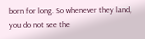born for long. So whenever they land, you do not see the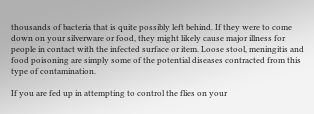thousands of bacteria that is quite possibly left behind. If they were to come down on your silverware or food, they might likely cause major illness for people in contact with the infected surface or item. Loose stool, meningitis and food poisoning are simply some of the potential diseases contracted from this type of contamination.

If you are fed up in attempting to control the flies on your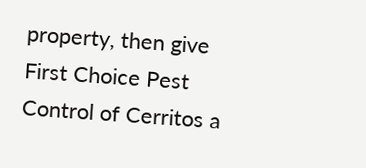property, then give First Choice Pest Control of Cerritos a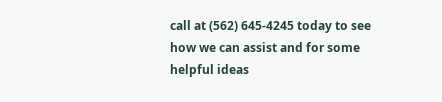call at (562) 645-4245 today to see how we can assist and for some helpful ideas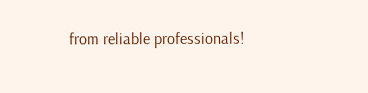from reliable professionals!